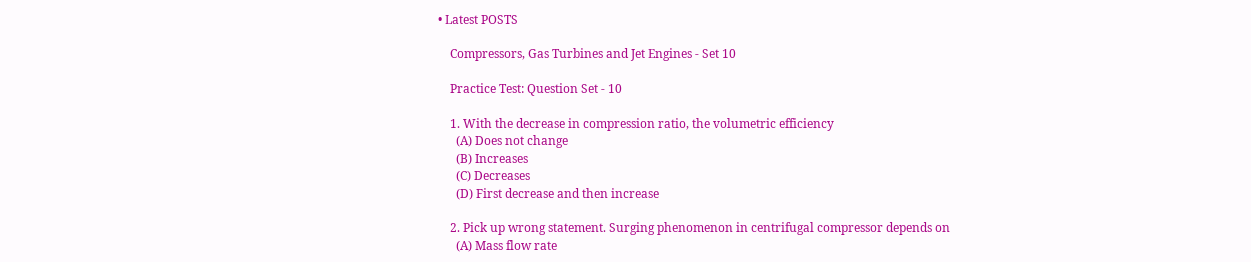• Latest POSTS

    Compressors, Gas Turbines and Jet Engines - Set 10

    Practice Test: Question Set - 10

    1. With the decrease in compression ratio, the volumetric efficiency
      (A) Does not change
      (B) Increases
      (C) Decreases
      (D) First decrease and then increase

    2. Pick up wrong statement. Surging phenomenon in centrifugal compressor depends on
      (A) Mass flow rate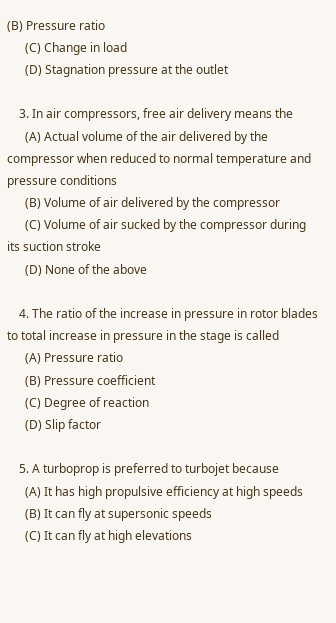(B) Pressure ratio
      (C) Change in load
      (D) Stagnation pressure at the outlet

    3. In air compressors, free air delivery means the
      (A) Actual volume of the air delivered by the compressor when reduced to normal temperature and pressure conditions
      (B) Volume of air delivered by the compressor
      (C) Volume of air sucked by the compressor during its suction stroke
      (D) None of the above

    4. The ratio of the increase in pressure in rotor blades to total increase in pressure in the stage is called
      (A) Pressure ratio
      (B) Pressure coefficient
      (C) Degree of reaction
      (D) Slip factor

    5. A turboprop is preferred to turbojet because
      (A) It has high propulsive efficiency at high speeds
      (B) It can fly at supersonic speeds
      (C) It can fly at high elevations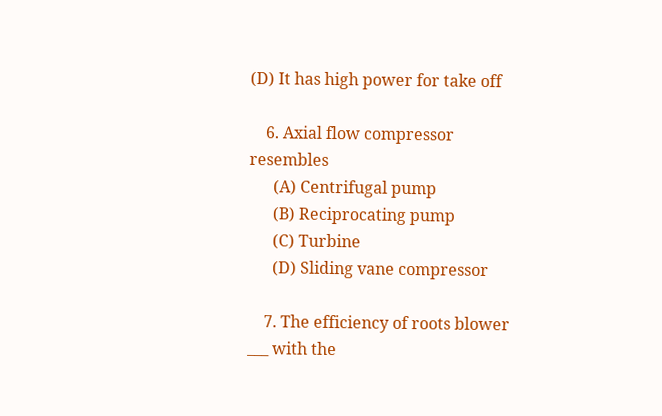(D) It has high power for take off

    6. Axial flow compressor resembles
      (A) Centrifugal pump
      (B) Reciprocating pump
      (C) Turbine
      (D) Sliding vane compressor

    7. The efficiency of roots blower ___ with the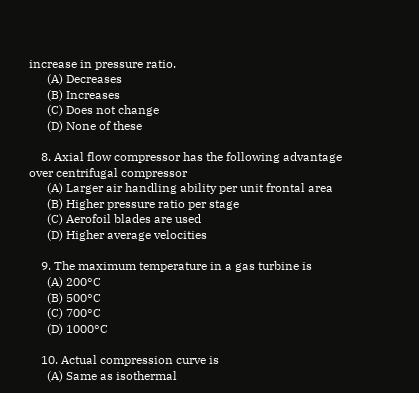increase in pressure ratio.
      (A) Decreases
      (B) Increases
      (C) Does not change
      (D) None of these

    8. Axial flow compressor has the following advantage over centrifugal compressor
      (A) Larger air handling ability per unit frontal area
      (B) Higher pressure ratio per stage
      (C) Aerofoil blades are used
      (D) Higher average velocities

    9. The maximum temperature in a gas turbine is
      (A) 200°C
      (B) 500°C
      (C) 700°C
      (D) 1000°C

    10. Actual compression curve is
      (A) Same as isothermal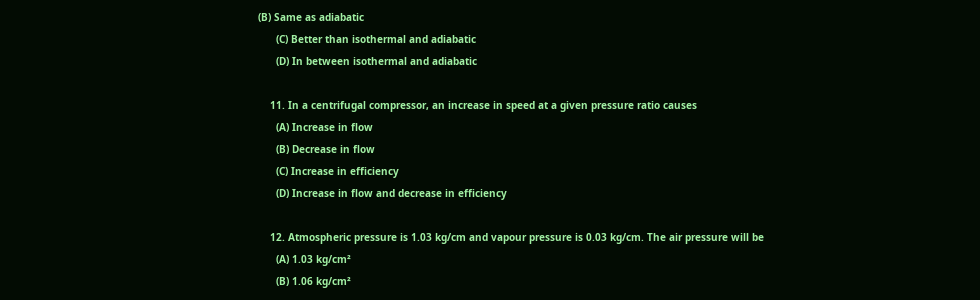(B) Same as adiabatic
      (C) Better than isothermal and adiabatic
      (D) In between isothermal and adiabatic

    11. In a centrifugal compressor, an increase in speed at a given pressure ratio causes
      (A) Increase in flow
      (B) Decrease in flow
      (C) Increase in efficiency
      (D) Increase in flow and decrease in efficiency

    12. Atmospheric pressure is 1.03 kg/cm and vapour pressure is 0.03 kg/cm. The air pressure will be
      (A) 1.03 kg/cm²
      (B) 1.06 kg/cm²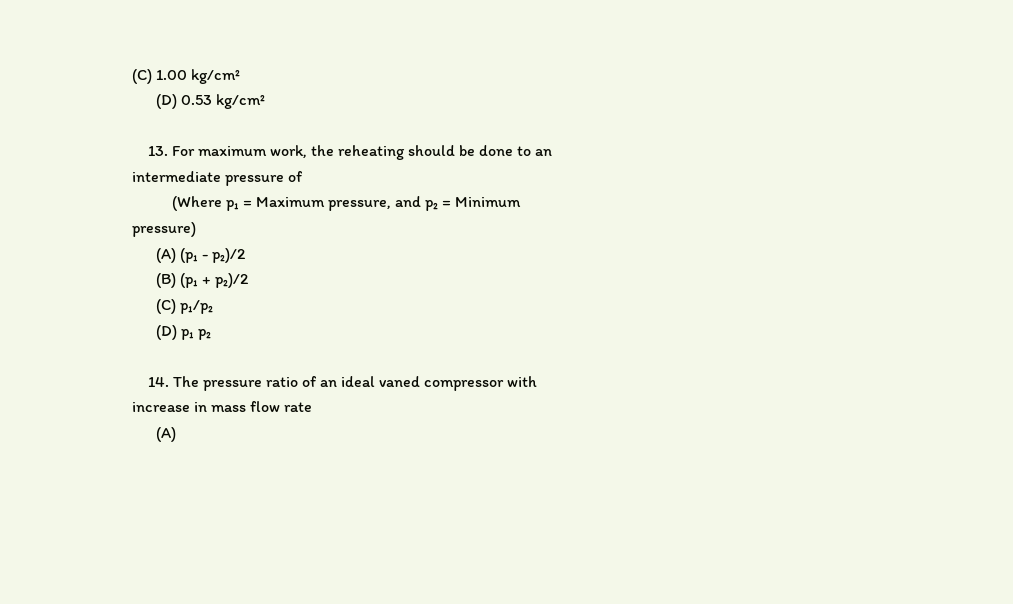(C) 1.00 kg/cm²
      (D) 0.53 kg/cm²

    13. For maximum work, the reheating should be done to an intermediate pressure of
          (Where p₁ = Maximum pressure, and p₂ = Minimum pressure)
      (A) (p₁ - p₂)/2
      (B) (p₁ + p₂)/2
      (C) p₁/p₂
      (D) p₁ p₂

    14. The pressure ratio of an ideal vaned compressor with increase in mass flow rate
      (A)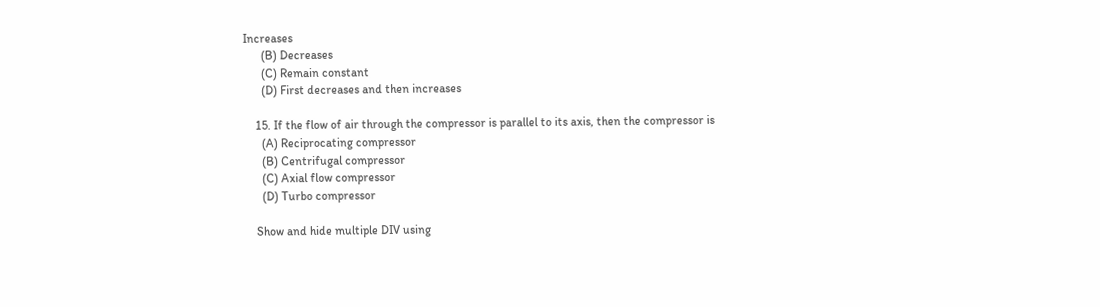Increases
      (B) Decreases
      (C) Remain constant
      (D) First decreases and then increases

    15. If the flow of air through the compressor is parallel to its axis, then the compressor is
      (A) Reciprocating compressor
      (B) Centrifugal compressor
      (C) Axial flow compressor
      (D) Turbo compressor

    Show and hide multiple DIV using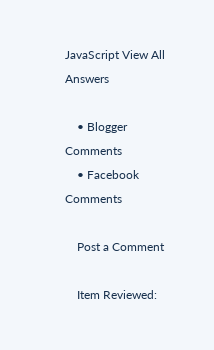JavaScript View All Answers

    • Blogger Comments
    • Facebook Comments

    Post a Comment

    Item Reviewed: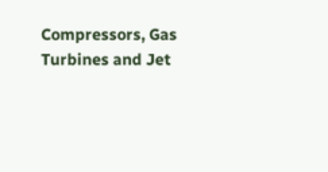Compressors, Gas Turbines and Jet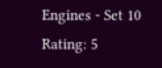Engines - Set 10 Rating: 5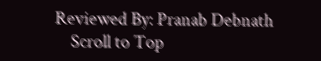Reviewed By: Pranab Debnath
    Scroll to Top